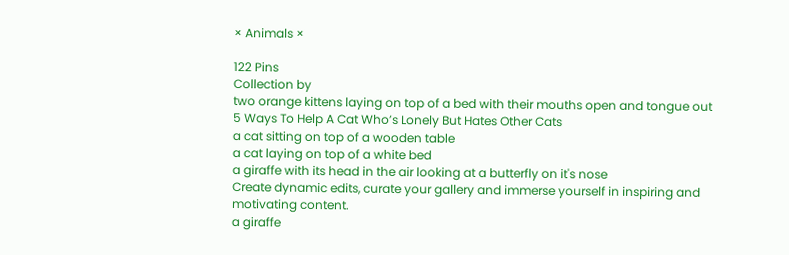× Animals ×

122 Pins
Collection by
two orange kittens laying on top of a bed with their mouths open and tongue out
5 Ways To Help A Cat Who’s Lonely But Hates Other Cats
a cat sitting on top of a wooden table
a cat laying on top of a white bed
a giraffe with its head in the air looking at a butterfly on it's nose
Create dynamic edits, curate your gallery and immerse yourself in inspiring and motivating content.
a giraffe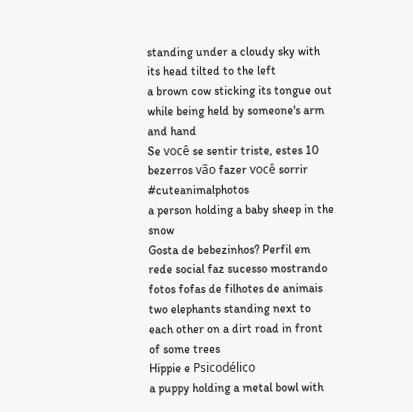standing under a cloudy sky with its head tilted to the left
a brown cow sticking its tongue out while being held by someone's arm and hand
Se você se sentir triste, estes 10 bezerros vão fazer você sorrir #cuteanimalphotos
a person holding a baby sheep in the snow
Gosta de bebezinhos? Perfil em rede social faz sucesso mostrando fotos fofas de filhotes de animais
two elephants standing next to each other on a dirt road in front of some trees
Hippie e Psicodélico
a puppy holding a metal bowl with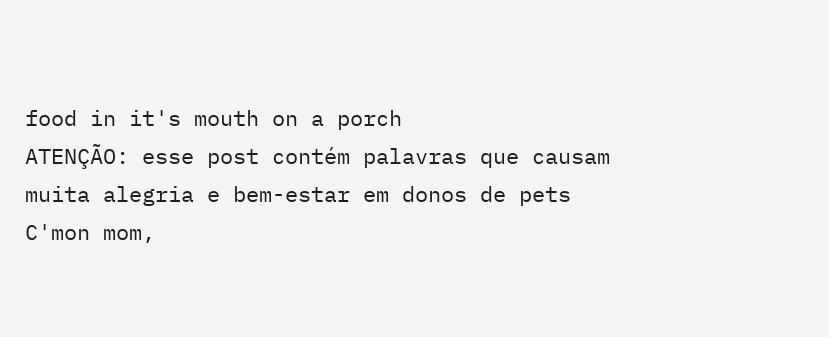food in it's mouth on a porch
ATENÇÃO: esse post contém palavras que causam muita alegria e bem-estar em donos de pets
C'mon mom,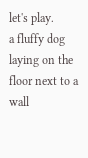let's play.
a fluffy dog laying on the floor next to a wall